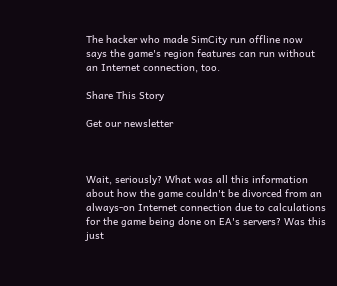The hacker who made SimCity run offline now says the game's region features can run without an Internet connection, too.

Share This Story

Get our newsletter



Wait, seriously? What was all this information about how the game couldn't be divorced from an always-on Internet connection due to calculations for the game being done on EA's servers? Was this just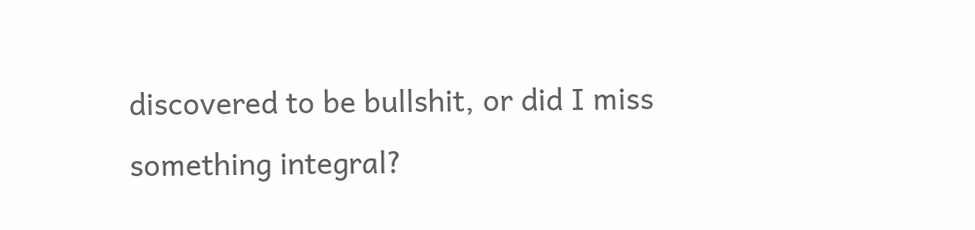discovered to be bullshit, or did I miss something integral?